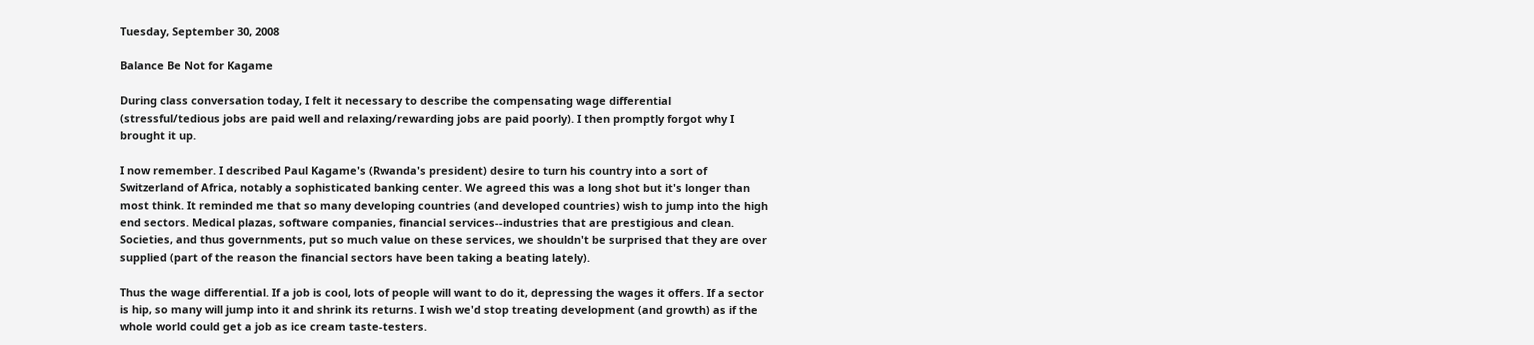Tuesday, September 30, 2008

Balance Be Not for Kagame

During class conversation today, I felt it necessary to describe the compensating wage differential (stressful/tedious jobs are paid well and relaxing/rewarding jobs are paid poorly). I then promptly forgot why I brought it up.

I now remember. I described Paul Kagame's (Rwanda's president) desire to turn his country into a sort of Switzerland of Africa, notably a sophisticated banking center. We agreed this was a long shot but it's longer than most think. It reminded me that so many developing countries (and developed countries) wish to jump into the high end sectors. Medical plazas, software companies, financial services--industries that are prestigious and clean. Societies, and thus governments, put so much value on these services, we shouldn't be surprised that they are over supplied (part of the reason the financial sectors have been taking a beating lately).

Thus the wage differential. If a job is cool, lots of people will want to do it, depressing the wages it offers. If a sector is hip, so many will jump into it and shrink its returns. I wish we'd stop treating development (and growth) as if the whole world could get a job as ice cream taste-testers.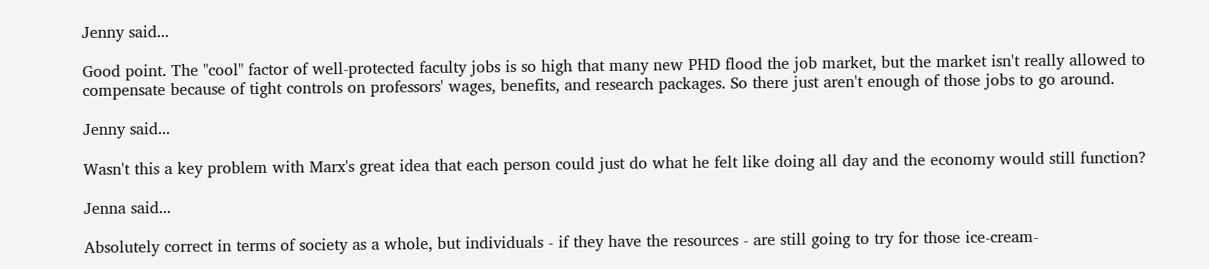Jenny said...

Good point. The "cool" factor of well-protected faculty jobs is so high that many new PHD flood the job market, but the market isn't really allowed to compensate because of tight controls on professors' wages, benefits, and research packages. So there just aren't enough of those jobs to go around.

Jenny said...

Wasn't this a key problem with Marx's great idea that each person could just do what he felt like doing all day and the economy would still function?

Jenna said...

Absolutely correct in terms of society as a whole, but individuals - if they have the resources - are still going to try for those ice-cream-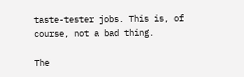taste-tester jobs. This is, of course, not a bad thing.

The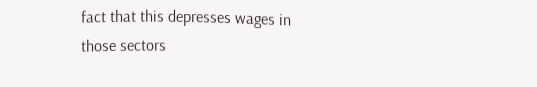fact that this depresses wages in those sectors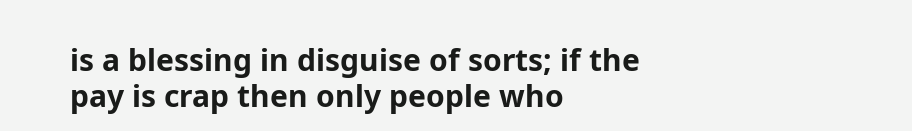is a blessing in disguise of sorts; if the pay is crap then only people who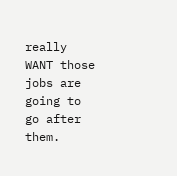really WANT those jobs are going to go after them.